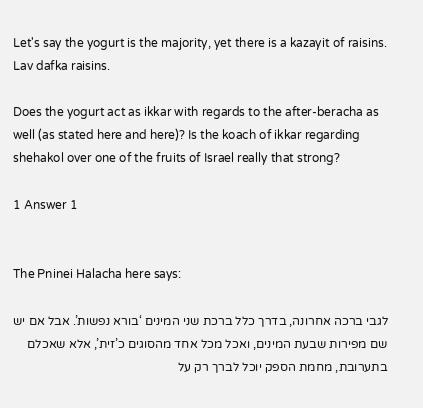Let's say the yogurt is the majority, yet there is a kazayit of raisins. Lav dafka raisins.

Does the yogurt act as ikkar with regards to the after-beracha as well (as stated here and here)? Is the koach of ikkar regarding shehakol over one of the fruits of Israel really that strong?

1 Answer 1


The Pninei Halacha here says:

לגבי ברכה אחרונה, בדרך כלל ברכת שני המינים ‘בורא נפשות’. אבל אם יש שם מפירות שבעת המינים, ואכל מכל אחד מהסוגים כ’זית’, אלא שאכלם בתערובת, מחמת הספק יוכל לברך רק על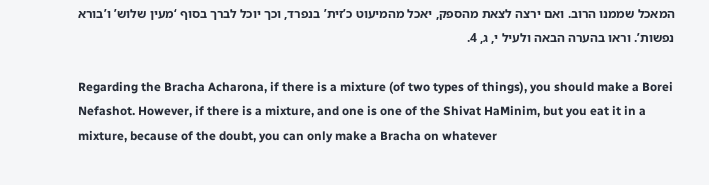המאכל שממנו הרוב. ואם ירצה לצאת מהספק, יאכל מהמיעוט כ’זית’ בנפרד, וכך יוכל לברך בסוף ‘מעין שלוש’ ו’בורא נפשות’. וראו בהערה הבאה ולעיל י, ג, 4.

Regarding the Bracha Acharona, if there is a mixture (of two types of things), you should make a Borei Nefashot. However, if there is a mixture, and one is one of the Shivat HaMinim, but you eat it in a mixture, because of the doubt, you can only make a Bracha on whatever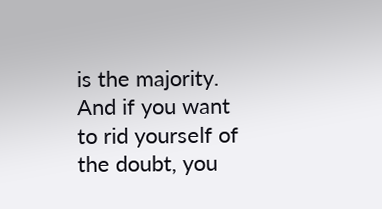is the majority. And if you want to rid yourself of the doubt, you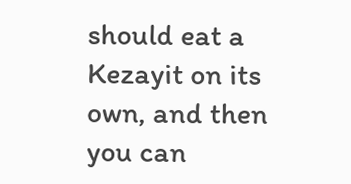should eat a Kezayit on its own, and then you can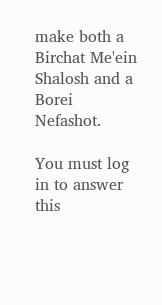make both a Birchat Me'ein Shalosh and a Borei Nefashot.

You must log in to answer this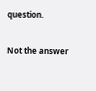question.

Not the answer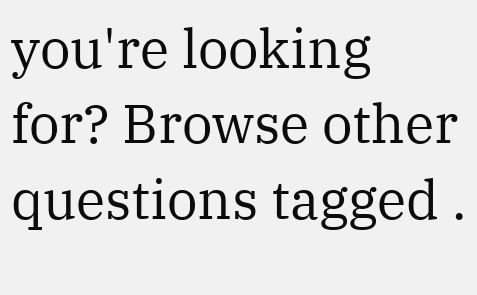you're looking for? Browse other questions tagged .